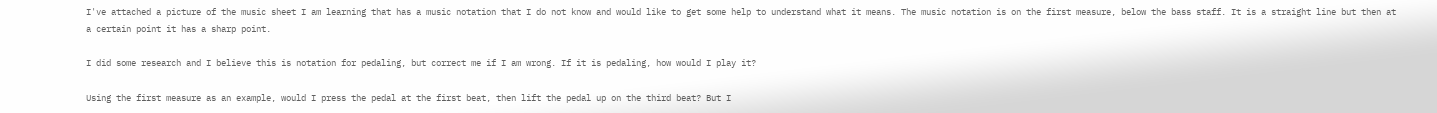I've attached a picture of the music sheet I am learning that has a music notation that I do not know and would like to get some help to understand what it means. The music notation is on the first measure, below the bass staff. It is a straight line but then at a certain point it has a sharp point.

I did some research and I believe this is notation for pedaling, but correct me if I am wrong. If it is pedaling, how would I play it?

Using the first measure as an example, would I press the pedal at the first beat, then lift the pedal up on the third beat? But I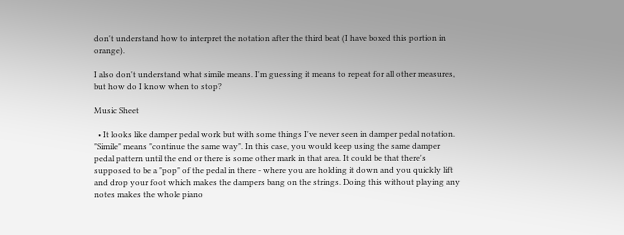don't understand how to interpret the notation after the third beat (I have boxed this portion in orange).

I also don't understand what simile means. I'm guessing it means to repeat for all other measures, but how do I know when to stop?

Music Sheet

  • It looks like damper pedal work but with some things I've never seen in damper pedal notation. "Simile" means "continue the same way". In this case, you would keep using the same damper pedal pattern until the end or there is some other mark in that area. It could be that there's supposed to be a "pop" of the pedal in there - where you are holding it down and you quickly lift and drop your foot which makes the dampers bang on the strings. Doing this without playing any notes makes the whole piano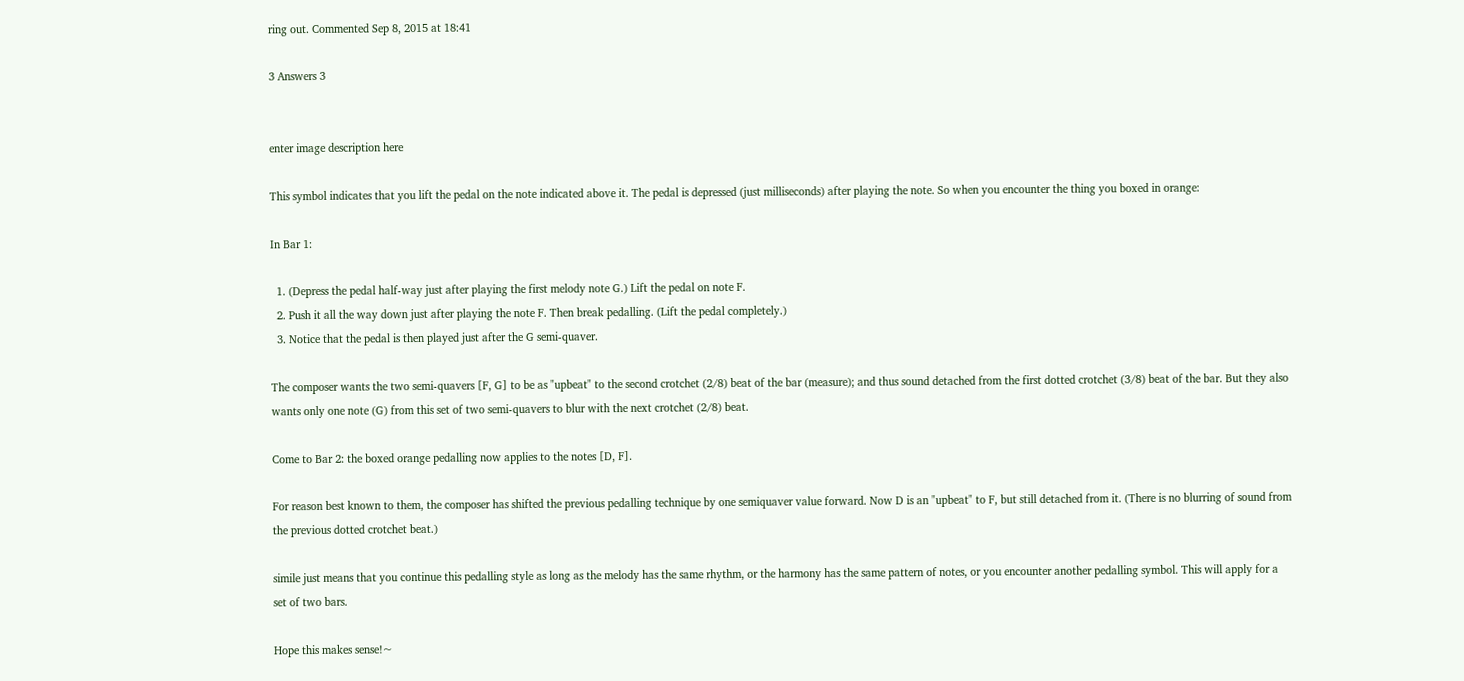ring out. Commented Sep 8, 2015 at 18:41

3 Answers 3


enter image description here

This symbol indicates that you lift the pedal on the note indicated above it. The pedal is depressed (just milliseconds) after playing the note. So when you encounter the thing you boxed in orange:

In Bar 1:

  1. (Depress the pedal half-way just after playing the first melody note G.) Lift the pedal on note F.
  2. Push it all the way down just after playing the note F. Then break pedalling. (Lift the pedal completely.)
  3. Notice that the pedal is then played just after the G semi-quaver.

The composer wants the two semi-quavers [F, G] to be as "upbeat" to the second crotchet (2/8) beat of the bar (measure); and thus sound detached from the first dotted crotchet (3/8) beat of the bar. But they also wants only one note (G) from this set of two semi-quavers to blur with the next crotchet (2/8) beat.

Come to Bar 2: the boxed orange pedalling now applies to the notes [D, F].

For reason best known to them, the composer has shifted the previous pedalling technique by one semiquaver value forward. Now D is an "upbeat" to F, but still detached from it. (There is no blurring of sound from the previous dotted crotchet beat.)

simile just means that you continue this pedalling style as long as the melody has the same rhythm, or the harmony has the same pattern of notes, or you encounter another pedalling symbol. This will apply for a set of two bars.

Hope this makes sense!~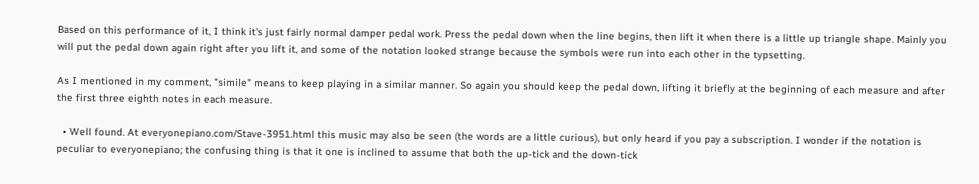Based on this performance of it, I think it's just fairly normal damper pedal work. Press the pedal down when the line begins, then lift it when there is a little up triangle shape. Mainly you will put the pedal down again right after you lift it, and some of the notation looked strange because the symbols were run into each other in the typsetting.

As I mentioned in my comment, "simile" means to keep playing in a similar manner. So again you should keep the pedal down, lifting it briefly at the beginning of each measure and after the first three eighth notes in each measure.

  • Well found. At everyonepiano.com/Stave-3951.html this music may also be seen (the words are a little curious), but only heard if you pay a subscription. I wonder if the notation is peculiar to everyonepiano; the confusing thing is that it one is inclined to assume that both the up-tick and the down-tick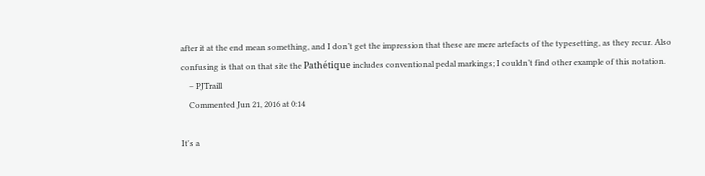after it at the end mean something, and I don’t get the impression that these are mere artefacts of the typesetting, as they recur. Also confusing is that on that site the Pathétique includes conventional pedal markings; I couldn’t find other example of this notation.
    – PJTraill
    Commented Jun 21, 2016 at 0:14

It's a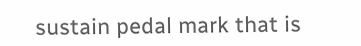sustain pedal mark that is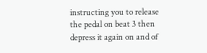instructing you to release the pedal on beat 3 then depress it again on and of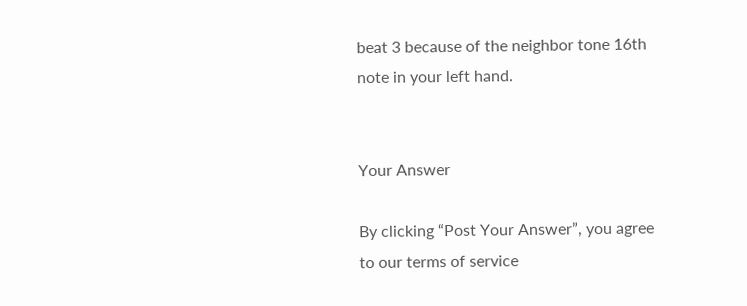beat 3 because of the neighbor tone 16th note in your left hand.


Your Answer

By clicking “Post Your Answer”, you agree to our terms of service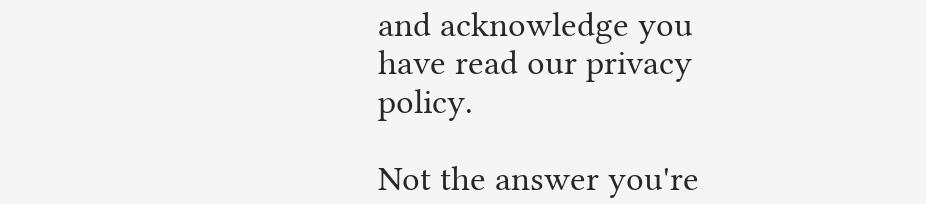and acknowledge you have read our privacy policy.

Not the answer you're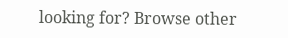looking for? Browse other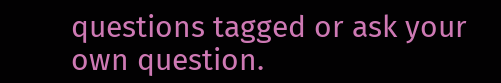questions tagged or ask your own question.